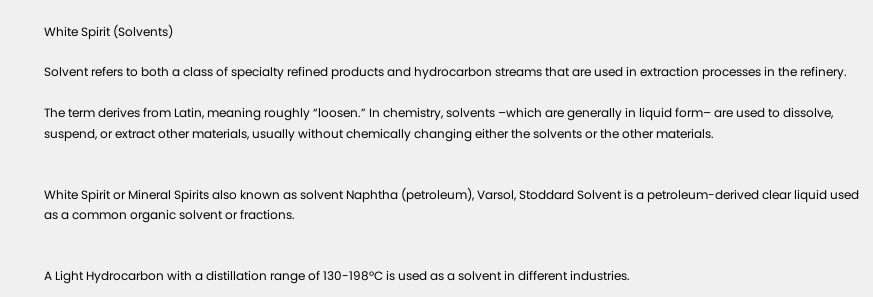White Spirit (Solvents)

Solvent refers to both a class of specialty refined products and hydrocarbon streams that are used in extraction processes in the refinery.

The term derives from Latin, meaning roughly “loosen.” In chemistry, solvents –which are generally in liquid form– are used to dissolve, suspend, or extract other materials, usually without chemically changing either the solvents or the other materials.


White Spirit or Mineral Spirits also known as solvent Naphtha (petroleum), Varsol, Stoddard Solvent is a petroleum-derived clear liquid used as a common organic solvent or fractions.


A Light Hydrocarbon with a distillation range of 130-198ºC is used as a solvent in different industries.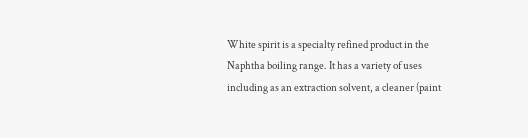White spirit is a specialty refined product in the Naphtha boiling range. It has a variety of uses including as an extraction solvent, a cleaner (paint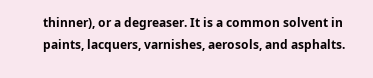thinner), or a degreaser. It is a common solvent in paints, lacquers, varnishes, aerosols, and asphalts.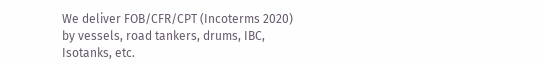We deliver FOB/CFR/CPT (Incoterms 2020) by vessels, road tankers, drums, IBC, Isotanks, etc.